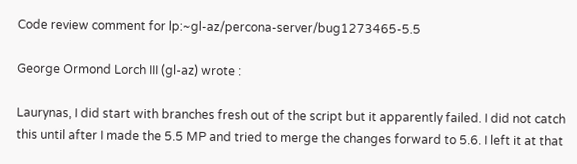Code review comment for lp:~gl-az/percona-server/bug1273465-5.5

George Ormond Lorch III (gl-az) wrote :

Laurynas, I did start with branches fresh out of the script but it apparently failed. I did not catch this until after I made the 5.5 MP and tried to merge the changes forward to 5.6. I left it at that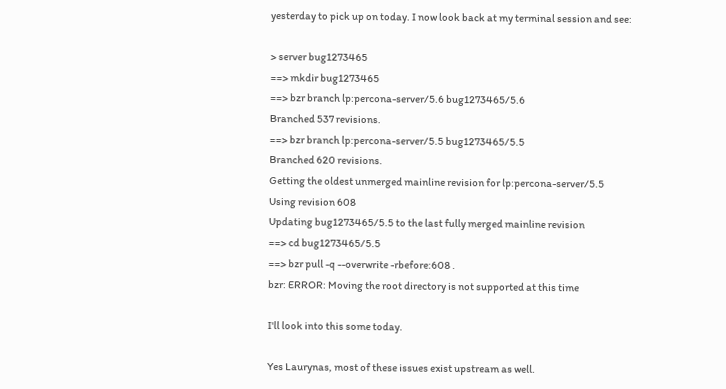yesterday to pick up on today. I now look back at my terminal session and see:

> server bug1273465
==> mkdir bug1273465
==> bzr branch lp:percona-server/5.6 bug1273465/5.6
Branched 537 revisions.
==> bzr branch lp:percona-server/5.5 bug1273465/5.5
Branched 620 revisions.
Getting the oldest unmerged mainline revision for lp:percona-server/5.5
Using revision 608
Updating bug1273465/5.5 to the last fully merged mainline revision
==> cd bug1273465/5.5
==> bzr pull -q --overwrite -rbefore:608 .
bzr: ERROR: Moving the root directory is not supported at this time

I'll look into this some today.

Yes Laurynas, most of these issues exist upstream as well.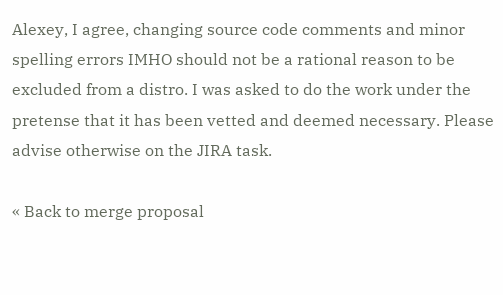Alexey, I agree, changing source code comments and minor spelling errors IMHO should not be a rational reason to be excluded from a distro. I was asked to do the work under the pretense that it has been vetted and deemed necessary. Please advise otherwise on the JIRA task.

« Back to merge proposal